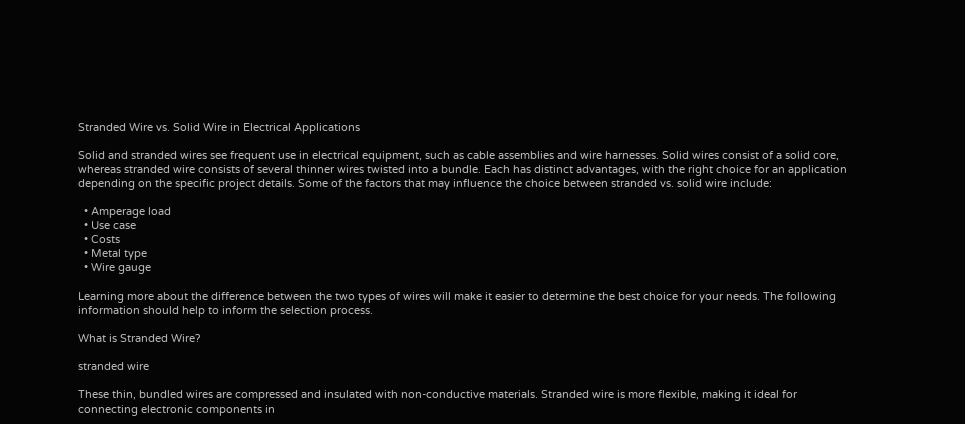Stranded Wire vs. Solid Wire in Electrical Applications

Solid and stranded wires see frequent use in electrical equipment, such as cable assemblies and wire harnesses. Solid wires consist of a solid core, whereas stranded wire consists of several thinner wires twisted into a bundle. Each has distinct advantages, with the right choice for an application depending on the specific project details. Some of the factors that may influence the choice between stranded vs. solid wire include:

  • Amperage load
  • Use case
  • Costs
  • Metal type
  • Wire gauge

Learning more about the difference between the two types of wires will make it easier to determine the best choice for your needs. The following information should help to inform the selection process.

What is Stranded Wire?

stranded wire

These thin, bundled wires are compressed and insulated with non-conductive materials. Stranded wire is more flexible, making it ideal for connecting electronic components in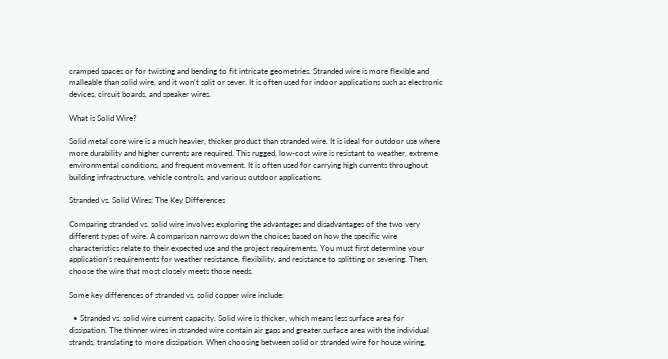cramped spaces or for twisting and bending to fit intricate geometries. Stranded wire is more flexible and malleable than solid wire, and it won’t split or sever. It is often used for indoor applications such as electronic devices, circuit boards, and speaker wires.

What is Solid Wire?

Solid metal core wire is a much heavier, thicker product than stranded wire. It is ideal for outdoor use where more durability and higher currents are required. This rugged, low-cost wire is resistant to weather, extreme environmental conditions, and frequent movement. It is often used for carrying high currents throughout building infrastructure, vehicle controls, and various outdoor applications.

Stranded vs. Solid Wires: The Key Differences

Comparing stranded vs. solid wire involves exploring the advantages and disadvantages of the two very different types of wire. A comparison narrows down the choices based on how the specific wire characteristics relate to their expected use and the project requirements. You must first determine your application’s requirements for weather resistance, flexibility, and resistance to splitting or severing. Then, choose the wire that most closely meets those needs.

Some key differences of stranded vs. solid copper wire include:

  • Stranded vs. solid wire current capacity. Solid wire is thicker, which means less surface area for dissipation. The thinner wires in stranded wire contain air gaps and greater surface area with the individual strands, translating to more dissipation. When choosing between solid or stranded wire for house wiring,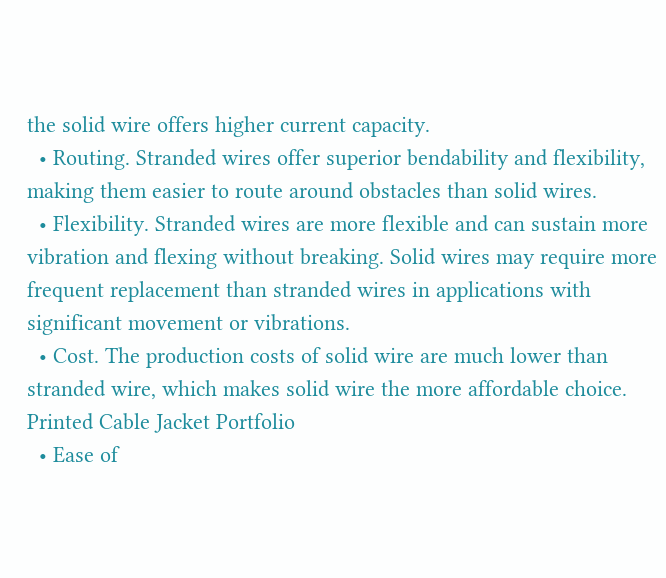the solid wire offers higher current capacity.
  • Routing. Stranded wires offer superior bendability and flexibility, making them easier to route around obstacles than solid wires.
  • Flexibility. Stranded wires are more flexible and can sustain more vibration and flexing without breaking. Solid wires may require more frequent replacement than stranded wires in applications with significant movement or vibrations.
  • Cost. The production costs of solid wire are much lower than stranded wire, which makes solid wire the more affordable choice. Printed Cable Jacket Portfolio
  • Ease of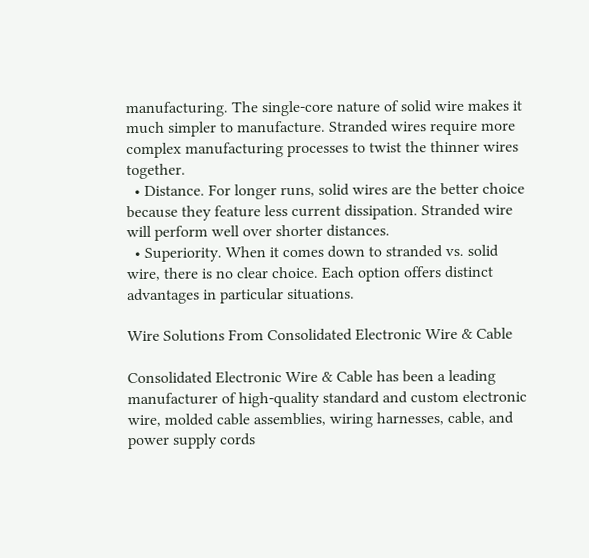manufacturing. The single-core nature of solid wire makes it much simpler to manufacture. Stranded wires require more complex manufacturing processes to twist the thinner wires together.
  • Distance. For longer runs, solid wires are the better choice because they feature less current dissipation. Stranded wire will perform well over shorter distances.
  • Superiority. When it comes down to stranded vs. solid wire, there is no clear choice. Each option offers distinct advantages in particular situations.

Wire Solutions From Consolidated Electronic Wire & Cable

Consolidated Electronic Wire & Cable has been a leading manufacturer of high-quality standard and custom electronic wire, molded cable assemblies, wiring harnesses, cable, and power supply cords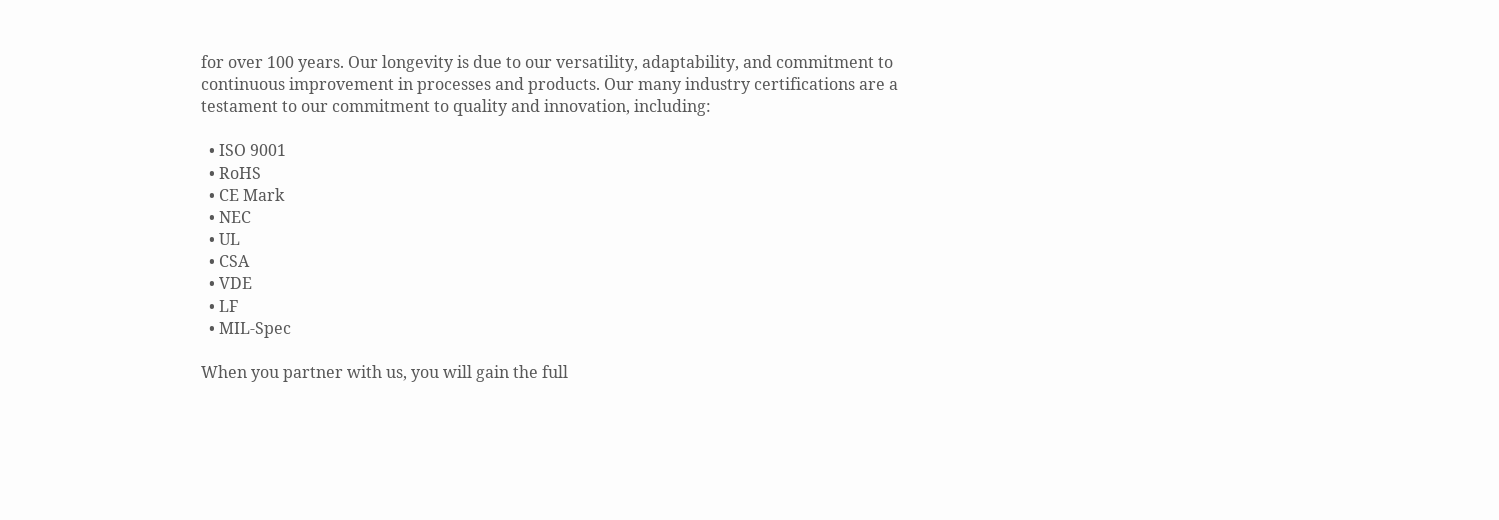for over 100 years. Our longevity is due to our versatility, adaptability, and commitment to continuous improvement in processes and products. Our many industry certifications are a testament to our commitment to quality and innovation, including:

  • ISO 9001
  • RoHS
  • CE Mark
  • NEC
  • UL
  • CSA
  • VDE
  • LF
  • MIL-Spec

When you partner with us, you will gain the full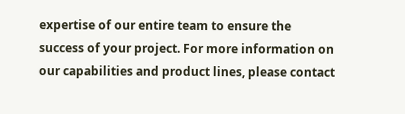expertise of our entire team to ensure the success of your project. For more information on our capabilities and product lines, please contact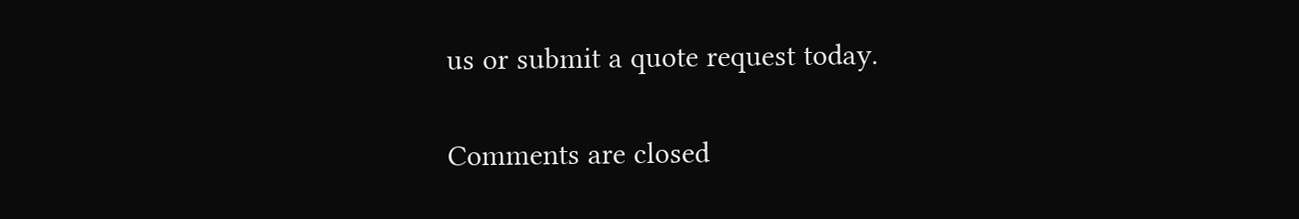us or submit a quote request today.

Comments are closed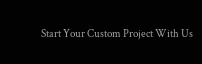Start Your Custom Project With Us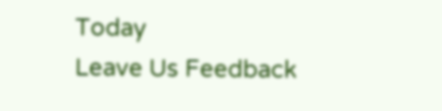Today
Leave Us Feedback